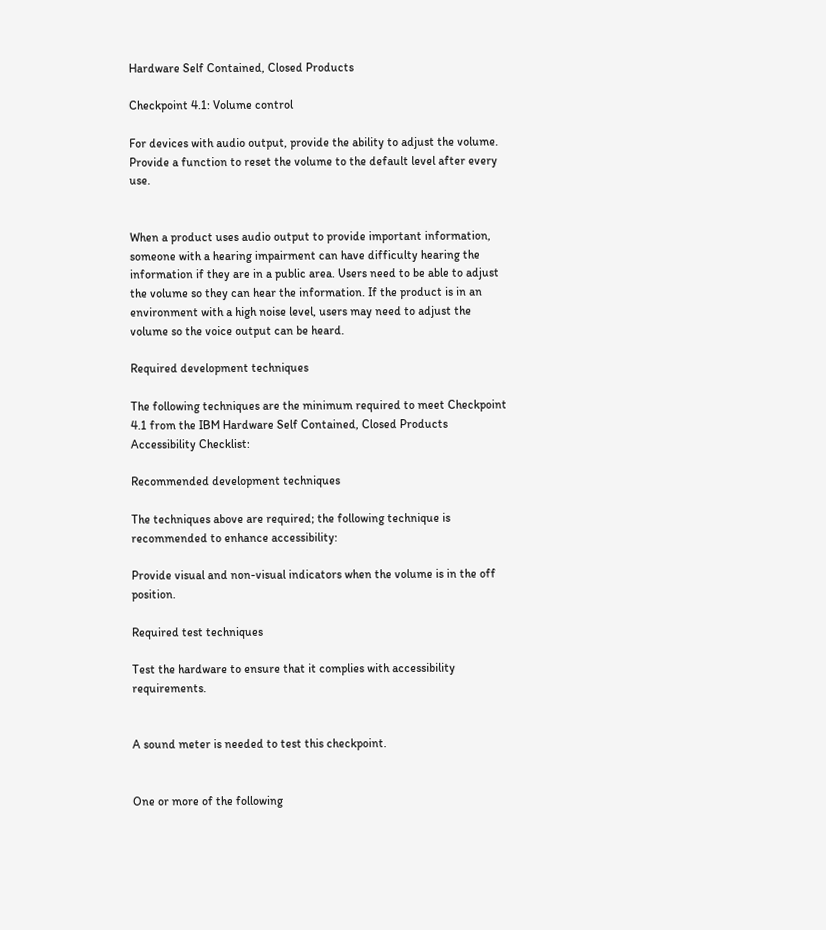Hardware Self Contained, Closed Products

Checkpoint 4.1: Volume control

For devices with audio output, provide the ability to adjust the volume. Provide a function to reset the volume to the default level after every use.


When a product uses audio output to provide important information, someone with a hearing impairment can have difficulty hearing the information if they are in a public area. Users need to be able to adjust the volume so they can hear the information. If the product is in an environment with a high noise level, users may need to adjust the volume so the voice output can be heard.

Required development techniques

The following techniques are the minimum required to meet Checkpoint 4.1 from the IBM Hardware Self Contained, Closed Products Accessibility Checklist:

Recommended development techniques

The techniques above are required; the following technique is recommended to enhance accessibility:

Provide visual and non-visual indicators when the volume is in the off position.

Required test techniques

Test the hardware to ensure that it complies with accessibility requirements.


A sound meter is needed to test this checkpoint.


One or more of the following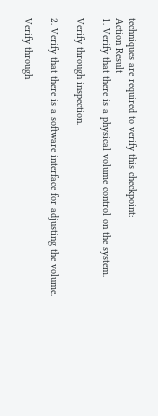techniques are required to verify this checkpoint:
Action Result
1. Verify that there is a physical volume control on the system.

Verify through inspection.

2. Verify that there is a software interface for adjusting the volume.

Verify through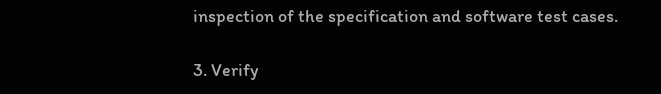inspection of the specification and software test cases.

3. Verify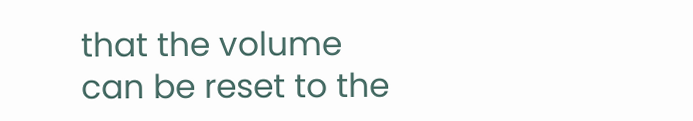that the volume can be reset to the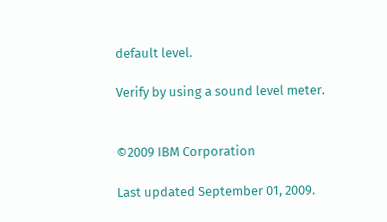default level.

Verify by using a sound level meter.


©2009 IBM Corporation

Last updated September 01, 2009.